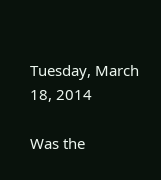Tuesday, March 18, 2014

Was the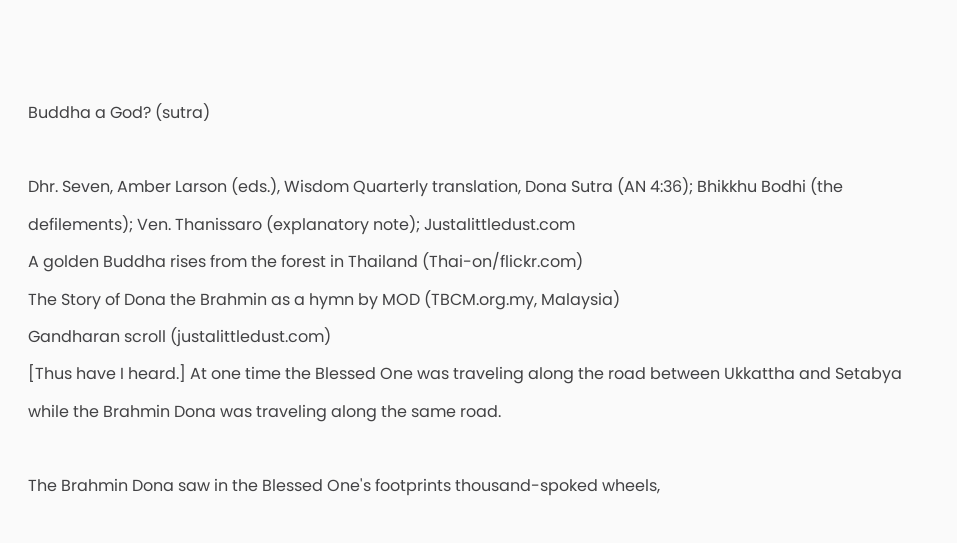Buddha a God? (sutra)

Dhr. Seven, Amber Larson (eds.), Wisdom Quarterly translation, Dona Sutra (AN 4:36); Bhikkhu Bodhi (the defilements); Ven. Thanissaro (explanatory note); Justalittledust.com
A golden Buddha rises from the forest in Thailand (Thai-on/flickr.com)
The Story of Dona the Brahmin as a hymn by MOD (TBCM.org.my, Malaysia)
Gandharan scroll (justalittledust.com)
[Thus have I heard.] At one time the Blessed One was traveling along the road between Ukkattha and Setabya while the Brahmin Dona was traveling along the same road.

The Brahmin Dona saw in the Blessed One's footprints thousand-spoked wheels,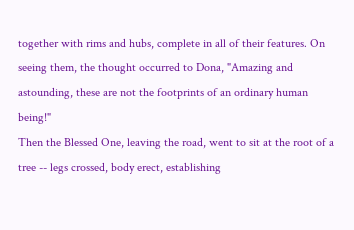together with rims and hubs, complete in all of their features. On seeing them, the thought occurred to Dona, "Amazing and astounding, these are not the footprints of an ordinary human being!"
Then the Blessed One, leaving the road, went to sit at the root of a tree -- legs crossed, body erect, establishing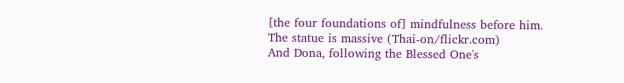[the four foundations of] mindfulness before him.
The statue is massive (Thai-on/flickr.com)
And Dona, following the Blessed One's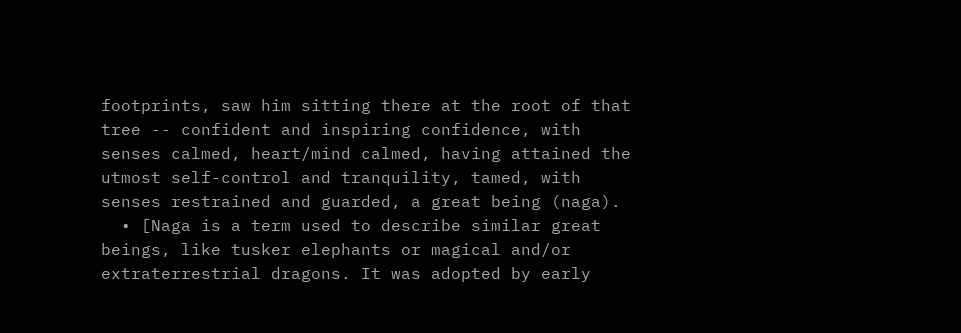footprints, saw him sitting there at the root of that tree -- confident and inspiring confidence, with senses calmed, heart/mind calmed, having attained the utmost self-control and tranquility, tamed, with senses restrained and guarded, a great being (naga).
  • [Naga is a term used to describe similar great beings, like tusker elephants or magical and/or extraterrestrial dragons. It was adopted by early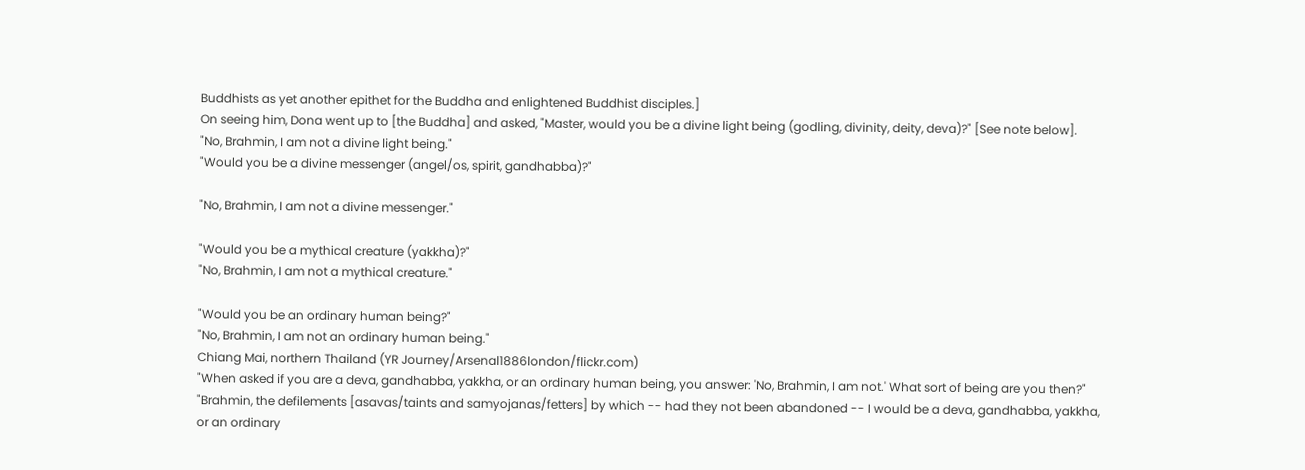Buddhists as yet another epithet for the Buddha and enlightened Buddhist disciples.]
On seeing him, Dona went up to [the Buddha] and asked, "Master, would you be a divine light being (godling, divinity, deity, deva)?" [See note below].
"No, Brahmin, I am not a divine light being."
"Would you be a divine messenger (angel/os, spirit, gandhabba)?"

"No, Brahmin, I am not a divine messenger."

"Would you be a mythical creature (yakkha)?"
"No, Brahmin, I am not a mythical creature."

"Would you be an ordinary human being?"
"No, Brahmin, I am not an ordinary human being."
Chiang Mai, northern Thailand (YR Journey/Arsenal1886london/flickr.com)
"When asked if you are a deva, gandhabba, yakkha, or an ordinary human being, you answer: 'No, Brahmin, I am not.' What sort of being are you then?"
"Brahmin, the defilements [asavas/taints and samyojanas/fetters] by which -- had they not been abandoned -- I would be a deva, gandhabba, yakkha, or an ordinary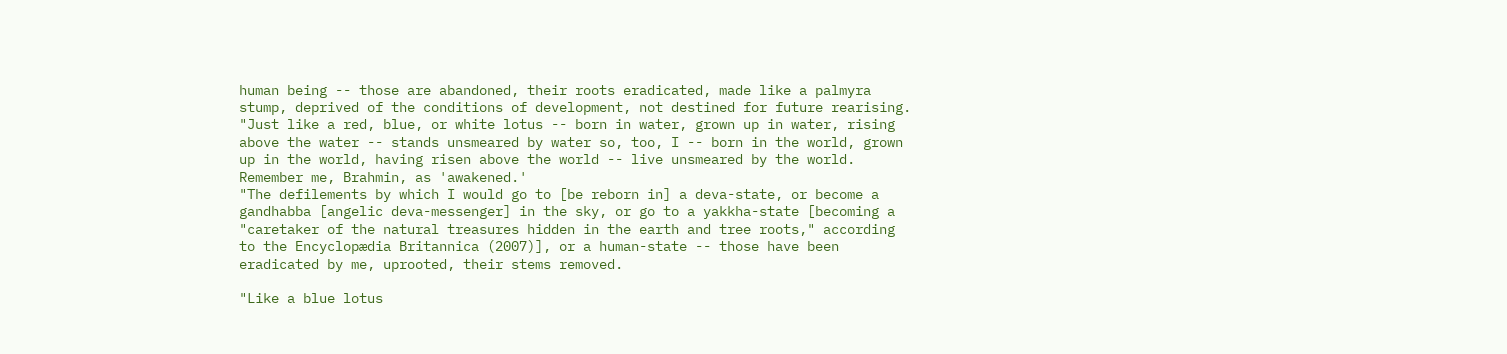human being -- those are abandoned, their roots eradicated, made like a palmyra stump, deprived of the conditions of development, not destined for future rearising.
"Just like a red, blue, or white lotus -- born in water, grown up in water, rising above the water -- stands unsmeared by water so, too, I -- born in the world, grown up in the world, having risen above the world -- live unsmeared by the world. Remember me, Brahmin, as 'awakened.'
"The defilements by which I would go to [be reborn in] a deva-state, or become a gandhabba [angelic deva-messenger] in the sky, or go to a yakkha-state [becoming a "caretaker of the natural treasures hidden in the earth and tree roots," according to the Encyclopædia Britannica (2007)], or a human-state -- those have been eradicated by me, uprooted, their stems removed.

"Like a blue lotus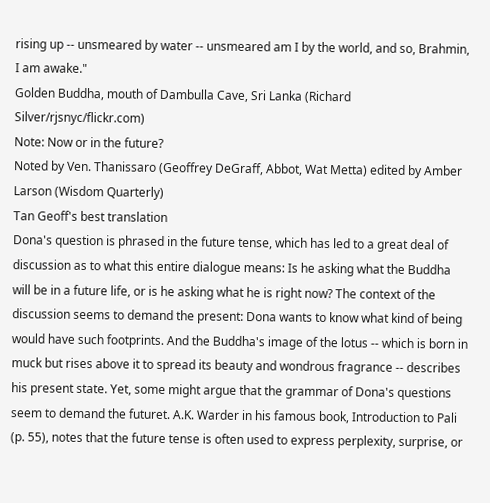rising up -- unsmeared by water -- unsmeared am I by the world, and so, Brahmin, I am awake."
Golden Buddha, mouth of Dambulla Cave, Sri Lanka (Richard Silver/rjsnyc/flickr.com)
Note: Now or in the future?
Noted by Ven. Thanissaro (Geoffrey DeGraff, Abbot, Wat Metta) edited by Amber Larson (Wisdom Quarterly)
Tan Geoff's best translation
Dona's question is phrased in the future tense, which has led to a great deal of discussion as to what this entire dialogue means: Is he asking what the Buddha will be in a future life, or is he asking what he is right now? The context of the discussion seems to demand the present: Dona wants to know what kind of being would have such footprints. And the Buddha's image of the lotus -- which is born in muck but rises above it to spread its beauty and wondrous fragrance -- describes his present state. Yet, some might argue that the grammar of Dona's questions seem to demand the futuret. A.K. Warder in his famous book, Introduction to Pali (p. 55), notes that the future tense is often used to express perplexity, surprise, or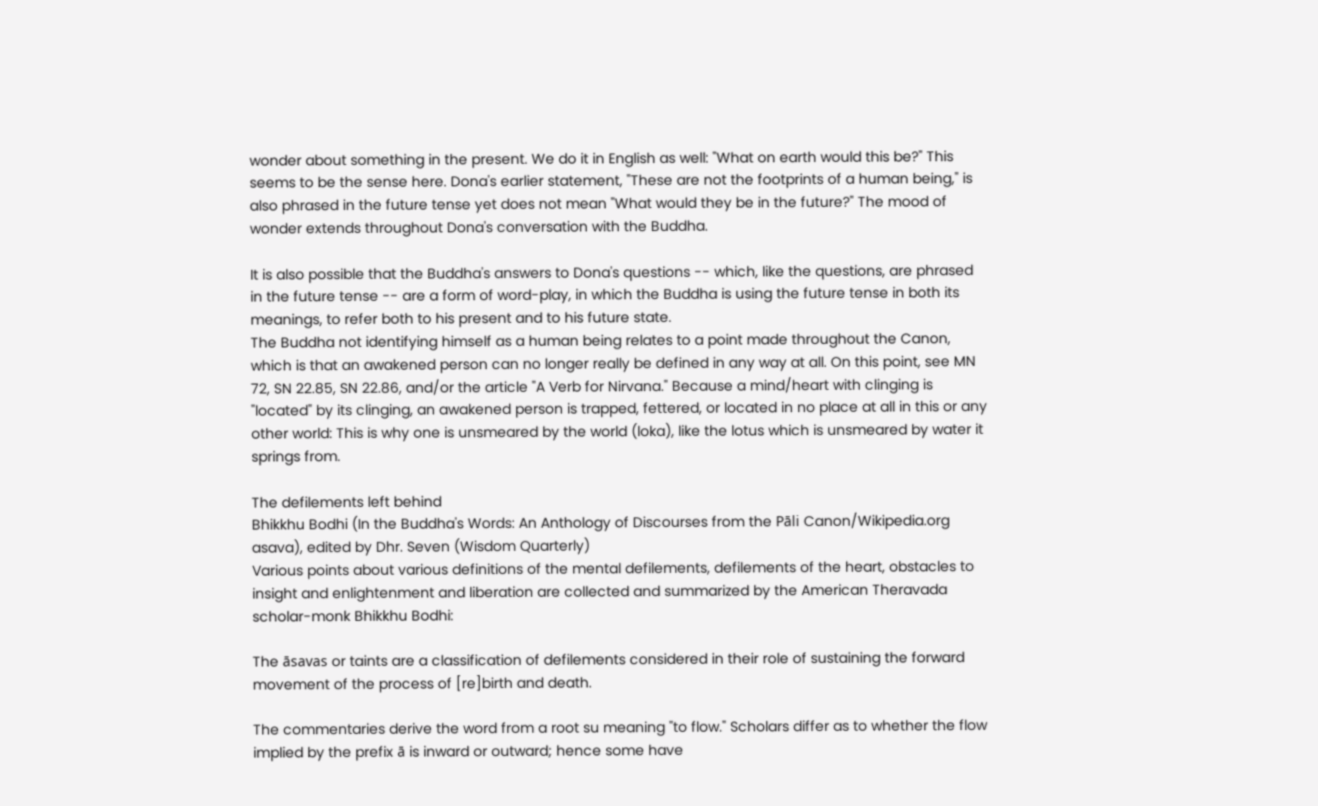wonder about something in the present. We do it in English as well: "What on earth would this be?" This seems to be the sense here. Dona's earlier statement, "These are not the footprints of a human being," is also phrased in the future tense yet does not mean "What would they be in the future?" The mood of wonder extends throughout Dona's conversation with the Buddha.

It is also possible that the Buddha's answers to Dona's questions -- which, like the questions, are phrased in the future tense -- are a form of word-play, in which the Buddha is using the future tense in both its meanings, to refer both to his present and to his future state.
The Buddha not identifying himself as a human being relates to a point made throughout the Canon, which is that an awakened person can no longer really be defined in any way at all. On this point, see MN 72, SN 22.85, SN 22.86, and/or the article "A Verb for Nirvana." Because a mind/heart with clinging is "located" by its clinging, an awakened person is trapped, fettered, or located in no place at all in this or any other world: This is why one is unsmeared by the world (loka), like the lotus which is unsmeared by water it springs from.

The defilements left behind
Bhikkhu Bodhi (In the Buddha's Words: An Anthology of Discourses from the Pāli Canon/Wikipedia.org asava), edited by Dhr. Seven (Wisdom Quarterly)
Various points about various definitions of the mental defilements, defilements of the heart, obstacles to insight and enlightenment and liberation are collected and summarized by the American Theravada scholar-monk Bhikkhu Bodhi:

The āsavas or taints are a classification of defilements considered in their role of sustaining the forward movement of the process of [re]birth and death.

The commentaries derive the word from a root su meaning "to flow." Scholars differ as to whether the flow implied by the prefix ā is inward or outward; hence some have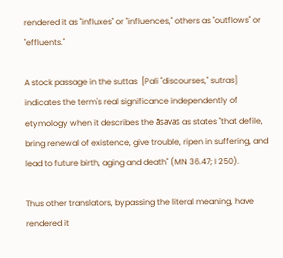rendered it as "influxes" or "influences," others as "outflows" or "effluents."

A stock passage in the suttas  [Pali "discourses," sutras] indicates the term's real significance independently of etymology when it describes the āsavas as states "that defile, bring renewal of existence, give trouble, ripen in suffering, and lead to future birth, aging and death" (MN 36.47; I 250).

Thus other translators, bypassing the literal meaning, have rendered it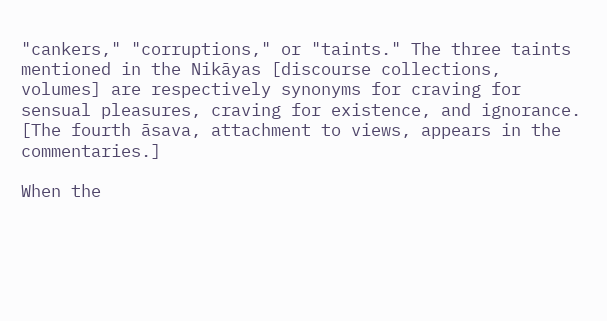"cankers," "corruptions," or "taints." The three taints mentioned in the Nikāyas [discourse collections, volumes] are respectively synonyms for craving for sensual pleasures, craving for existence, and ignorance. [The fourth āsava, attachment to views, appears in the commentaries.]

When the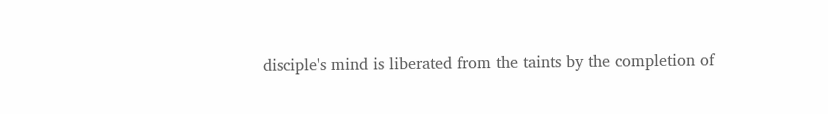disciple's mind is liberated from the taints by the completion of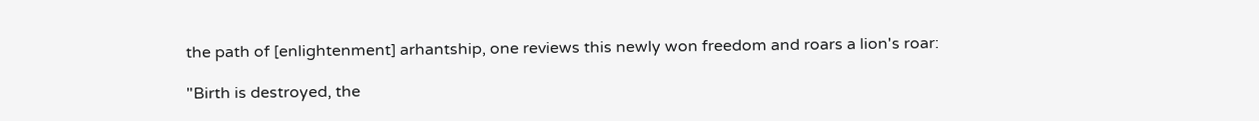the path of [enlightenment] arhantship, one reviews this newly won freedom and roars a lion's roar:

"Birth is destroyed, the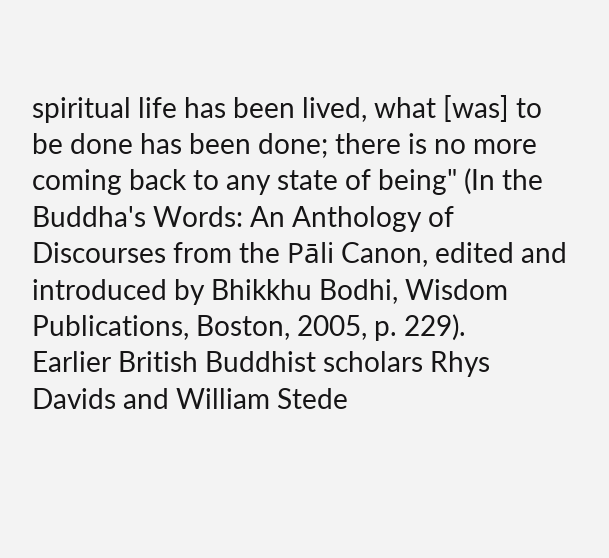spiritual life has been lived, what [was] to be done has been done; there is no more coming back to any state of being" (In the Buddha's Words: An Anthology of Discourses from the Pāli Canon, edited and introduced by Bhikkhu Bodhi, Wisdom Publications, Boston, 2005, p. 229).
Earlier British Buddhist scholars Rhys Davids and William Stede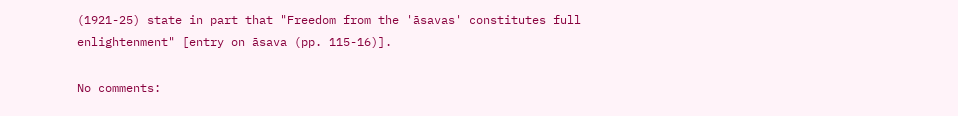(1921-25) state in part that "Freedom from the 'āsavas' constitutes full enlightenment" [entry on āsava (pp. 115-16)].

No comments: